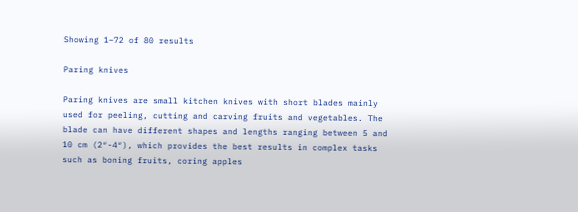Showing 1–72 of 80 results

Paring knives

Paring knives are small kitchen knives with short blades mainly used for peeling, cutting and carving fruits and vegetables. The blade can have different shapes and lengths ranging between 5 and 10 cm (2″-4″), which provides the best results in complex tasks such as boning fruits, coring apples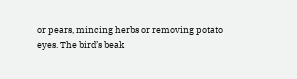or pears, mincing herbs or removing potato eyes. The bird’s beak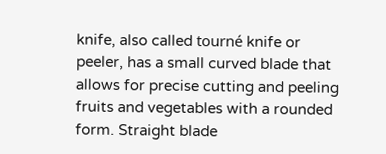knife, also called tourné knife or peeler, has a small curved blade that allows for precise cutting and peeling fruits and vegetables with a rounded form. Straight blade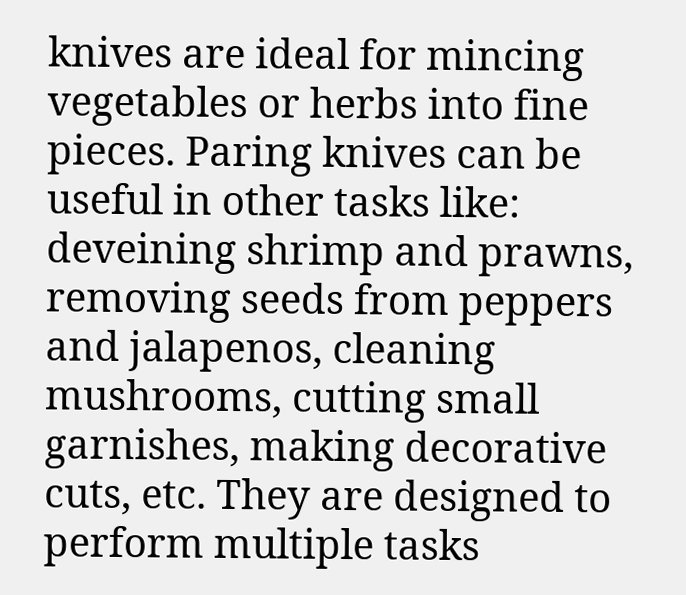knives are ideal for mincing vegetables or herbs into fine pieces. Paring knives can be useful in other tasks like: deveining shrimp and prawns, removing seeds from peppers and jalapenos, cleaning mushrooms, cutting small garnishes, making decorative cuts, etc. They are designed to perform multiple tasks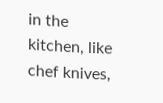in the kitchen, like chef knives,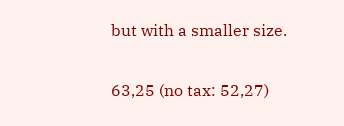but with a smaller size.

63,25 (no tax: 52,27)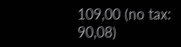109,00 (no tax: 90,08)